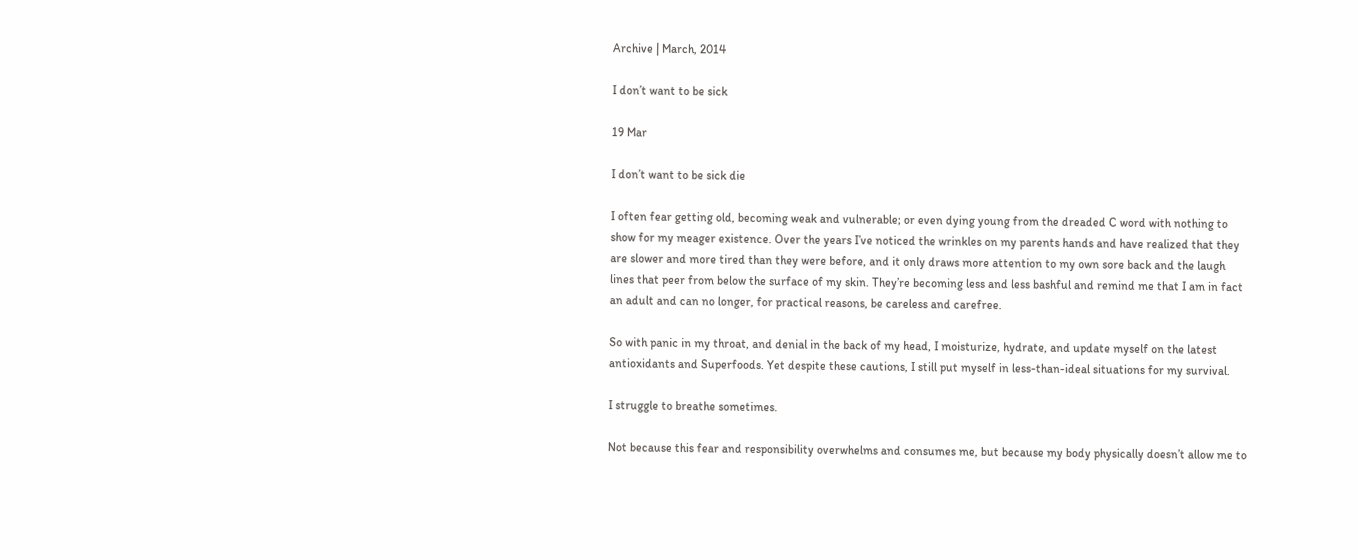Archive | March, 2014

I don’t want to be sick

19 Mar

I don’t want to be sick die

I often fear getting old, becoming weak and vulnerable; or even dying young from the dreaded C word with nothing to show for my meager existence. Over the years I’ve noticed the wrinkles on my parents hands and have realized that they are slower and more tired than they were before, and it only draws more attention to my own sore back and the laugh lines that peer from below the surface of my skin. They’re becoming less and less bashful and remind me that I am in fact an adult and can no longer, for practical reasons, be careless and carefree.

So with panic in my throat, and denial in the back of my head, I moisturize, hydrate, and update myself on the latest antioxidants and Superfoods. Yet despite these cautions, I still put myself in less-than-ideal situations for my survival.

I struggle to breathe sometimes.

Not because this fear and responsibility overwhelms and consumes me, but because my body physically doesn’t allow me to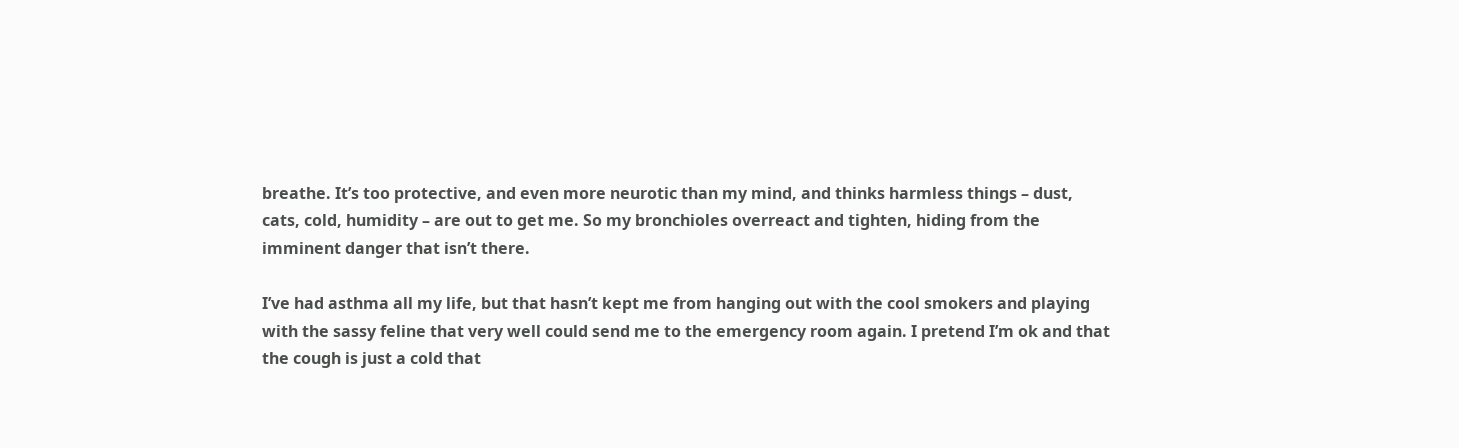breathe. It’s too protective, and even more neurotic than my mind, and thinks harmless things – dust, cats, cold, humidity – are out to get me. So my bronchioles overreact and tighten, hiding from the imminent danger that isn’t there.

I’ve had asthma all my life, but that hasn’t kept me from hanging out with the cool smokers and playing with the sassy feline that very well could send me to the emergency room again. I pretend I’m ok and that the cough is just a cold that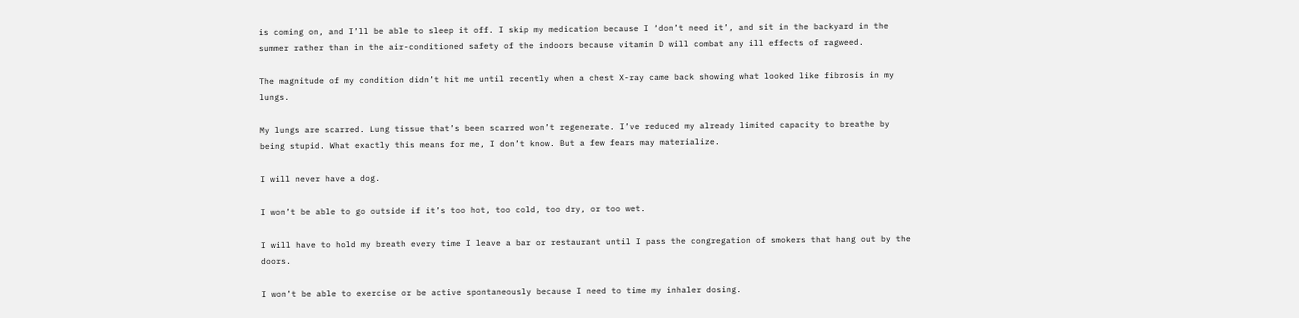is coming on, and I’ll be able to sleep it off. I skip my medication because I ‘don’t need it’, and sit in the backyard in the summer rather than in the air-conditioned safety of the indoors because vitamin D will combat any ill effects of ragweed.

The magnitude of my condition didn’t hit me until recently when a chest X-ray came back showing what looked like fibrosis in my lungs.

My lungs are scarred. Lung tissue that’s been scarred won’t regenerate. I’ve reduced my already limited capacity to breathe by being stupid. What exactly this means for me, I don’t know. But a few fears may materialize.

I will never have a dog.

I won’t be able to go outside if it’s too hot, too cold, too dry, or too wet.

I will have to hold my breath every time I leave a bar or restaurant until I pass the congregation of smokers that hang out by the doors.

I won’t be able to exercise or be active spontaneously because I need to time my inhaler dosing.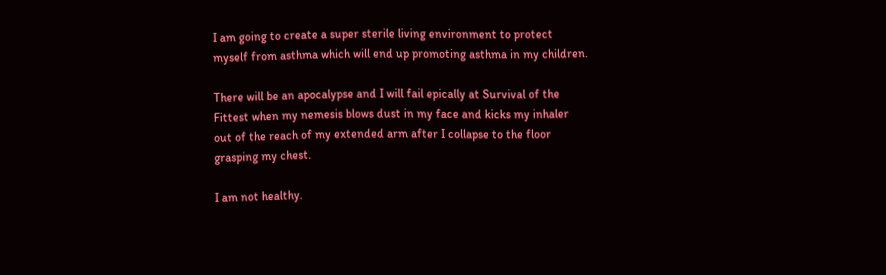I am going to create a super sterile living environment to protect myself from asthma which will end up promoting asthma in my children.

There will be an apocalypse and I will fail epically at Survival of the Fittest when my nemesis blows dust in my face and kicks my inhaler out of the reach of my extended arm after I collapse to the floor grasping my chest.

I am not healthy.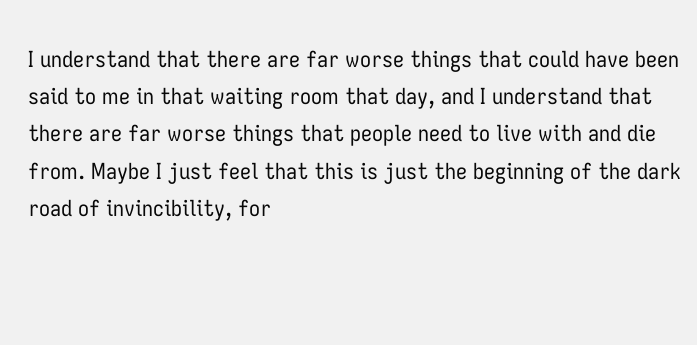I understand that there are far worse things that could have been said to me in that waiting room that day, and I understand that there are far worse things that people need to live with and die from. Maybe I just feel that this is just the beginning of the dark road of invincibility, for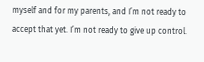myself and for my parents, and I’m not ready to accept that yet. I’m not ready to give up control.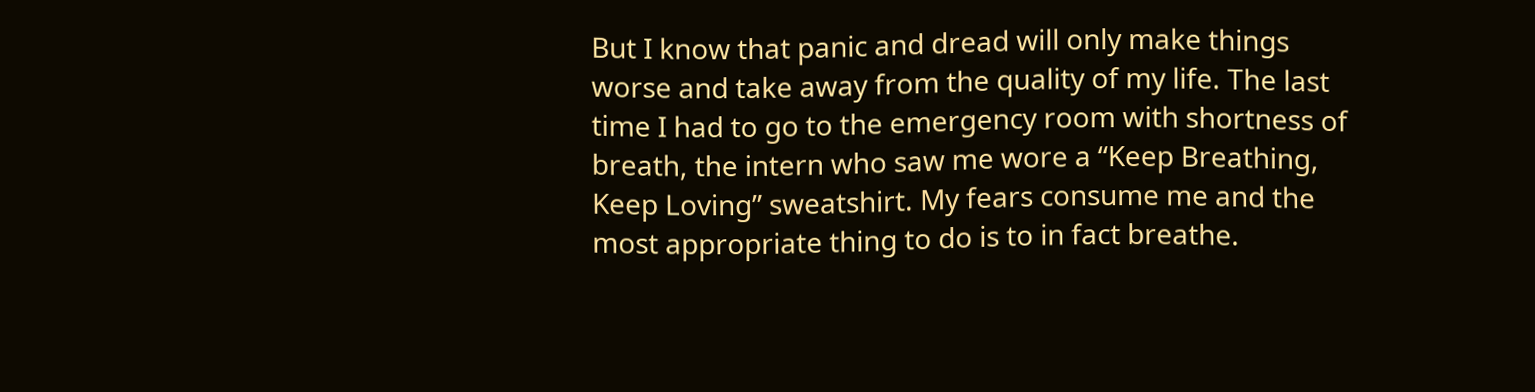But I know that panic and dread will only make things worse and take away from the quality of my life. The last time I had to go to the emergency room with shortness of breath, the intern who saw me wore a “Keep Breathing, Keep Loving” sweatshirt. My fears consume me and the most appropriate thing to do is to in fact breathe.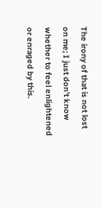The irony of that is not lost on me; I just don’t know whether to feel enlightened or enraged by this.